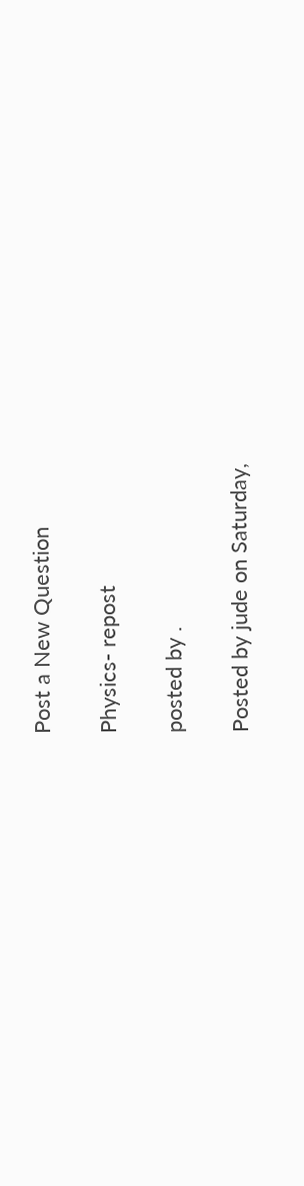Post a New Question

Physics- repost

posted by .

Posted by jude on Saturday,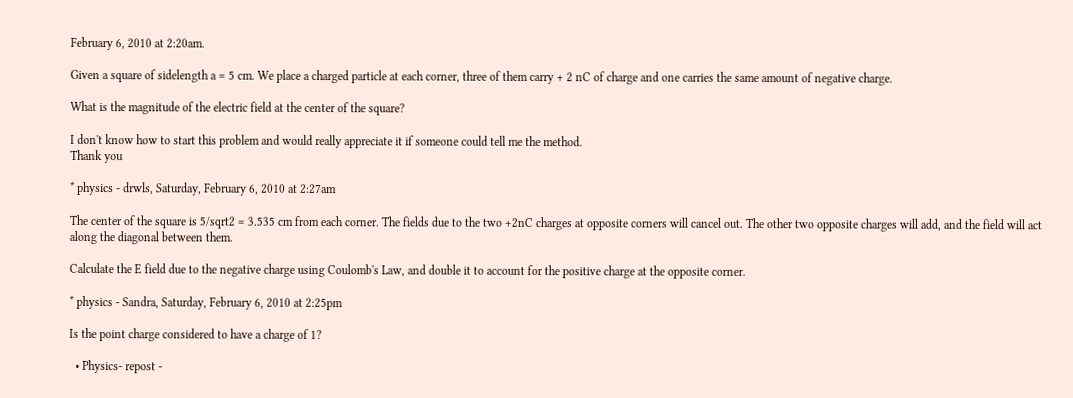February 6, 2010 at 2:20am.

Given a square of sidelength a = 5 cm. We place a charged particle at each corner, three of them carry + 2 nC of charge and one carries the same amount of negative charge.

What is the magnitude of the electric field at the center of the square?

I don't know how to start this problem and would really appreciate it if someone could tell me the method.
Thank you

* physics - drwls, Saturday, February 6, 2010 at 2:27am

The center of the square is 5/sqrt2 = 3.535 cm from each corner. The fields due to the two +2nC charges at opposite corners will cancel out. The other two opposite charges will add, and the field will act along the diagonal between them.

Calculate the E field due to the negative charge using Coulomb's Law, and double it to account for the positive charge at the opposite corner.

* physics - Sandra, Saturday, February 6, 2010 at 2:25pm

Is the point charge considered to have a charge of 1?

  • Physics- repost -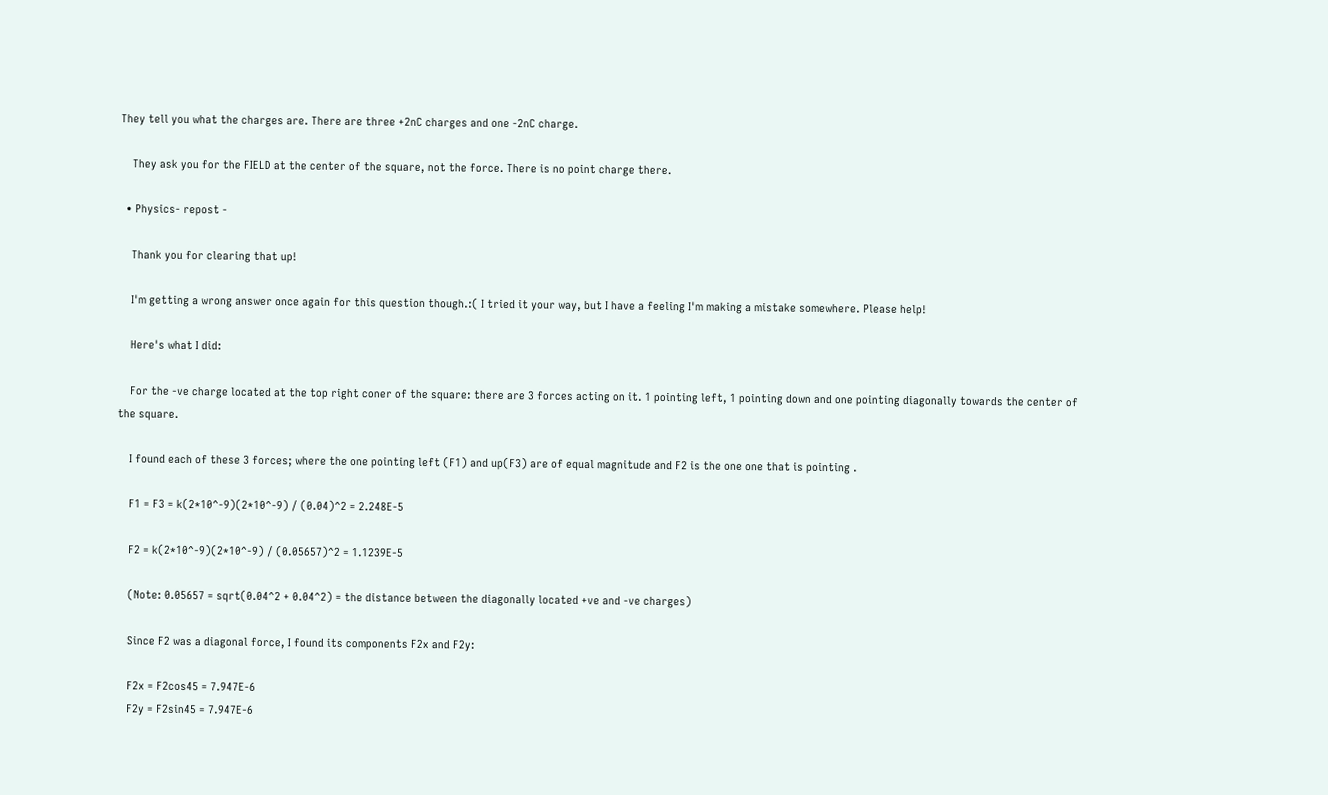They tell you what the charges are. There are three +2nC charges and one -2nC charge.

    They ask you for the FIELD at the center of the square, not the force. There is no point charge there.

  • Physics- repost -

    Thank you for clearing that up!

    I'm getting a wrong answer once again for this question though.:( I tried it your way, but I have a feeling I'm making a mistake somewhere. Please help!

    Here's what I did:

    For the -ve charge located at the top right coner of the square: there are 3 forces acting on it. 1 pointing left, 1 pointing down and one pointing diagonally towards the center of the square.

    I found each of these 3 forces; where the one pointing left (F1) and up(F3) are of equal magnitude and F2 is the one one that is pointing .

    F1 = F3 = k(2*10^-9)(2*10^-9) / (0.04)^2 = 2.248E-5

    F2 = k(2*10^-9)(2*10^-9) / (0.05657)^2 = 1.1239E-5

    (Note: 0.05657 = sqrt(0.04^2 + 0.04^2) = the distance between the diagonally located +ve and -ve charges)

    Since F2 was a diagonal force, I found its components F2x and F2y:

    F2x = F2cos45 = 7.947E-6
    F2y = F2sin45 = 7.947E-6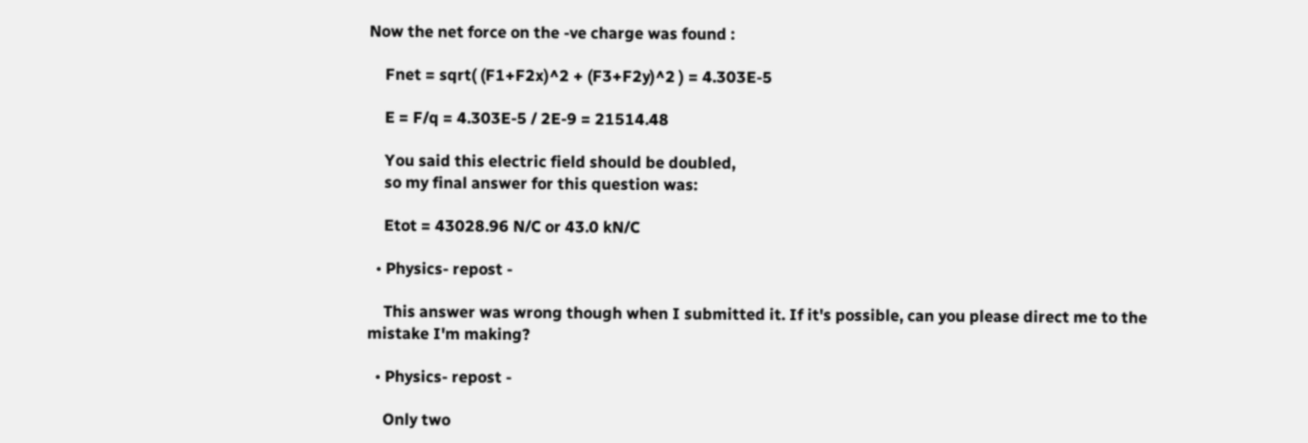Now the net force on the -ve charge was found :

    Fnet = sqrt( (F1+F2x)^2 + (F3+F2y)^2 ) = 4.303E-5

    E = F/q = 4.303E-5 / 2E-9 = 21514.48

    You said this electric field should be doubled,
    so my final answer for this question was:

    Etot = 43028.96 N/C or 43.0 kN/C

  • Physics- repost -

    This answer was wrong though when I submitted it. If it's possible, can you please direct me to the mistake I'm making?

  • Physics- repost -

    Only two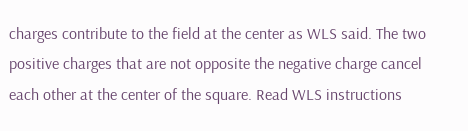charges contribute to the field at the center as WLS said. The two positive charges that are not opposite the negative charge cancel each other at the center of the square. Read WLS instructions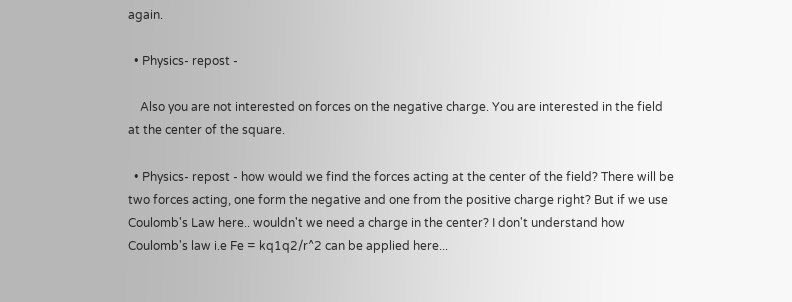again.

  • Physics- repost -

    Also you are not interested on forces on the negative charge. You are interested in the field at the center of the square.

  • Physics- repost - how would we find the forces acting at the center of the field? There will be two forces acting, one form the negative and one from the positive charge right? But if we use Coulomb's Law here.. wouldn't we need a charge in the center? I don't understand how Coulomb's law i.e Fe = kq1q2/r^2 can be applied here...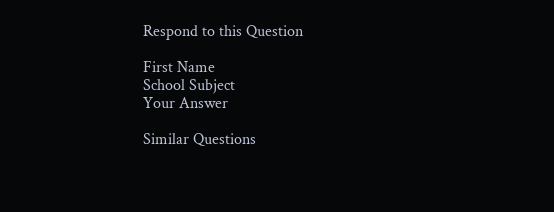Respond to this Question

First Name
School Subject
Your Answer

Similar Questions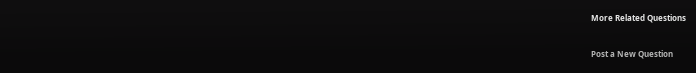More Related Questions

Post a New Question